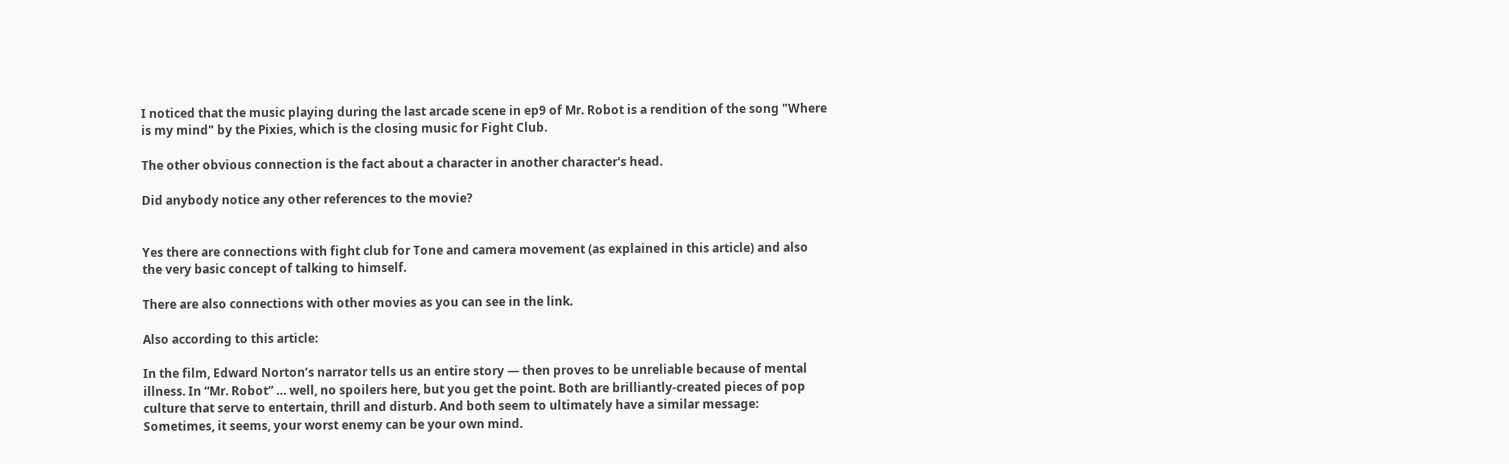I noticed that the music playing during the last arcade scene in ep9 of Mr. Robot is a rendition of the song "Where is my mind" by the Pixies, which is the closing music for Fight Club.

The other obvious connection is the fact about a character in another character's head.

Did anybody notice any other references to the movie?


Yes there are connections with fight club for Tone and camera movement (as explained in this article) and also the very basic concept of talking to himself.

There are also connections with other movies as you can see in the link.

Also according to this article:

In the film, Edward Norton’s narrator tells us an entire story — then proves to be unreliable because of mental illness. In “Mr. Robot” … well, no spoilers here, but you get the point. Both are brilliantly-created pieces of pop culture that serve to entertain, thrill and disturb. And both seem to ultimately have a similar message: Sometimes, it seems, your worst enemy can be your own mind.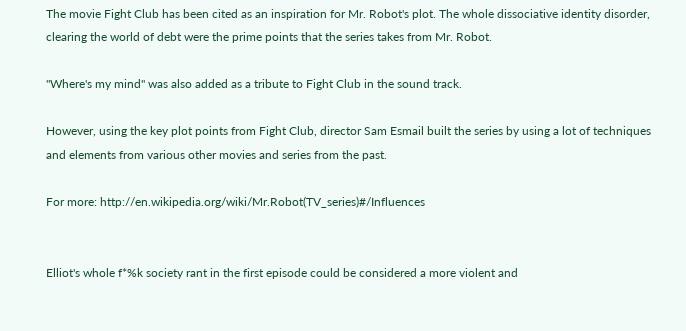The movie Fight Club has been cited as an inspiration for Mr. Robot's plot. The whole dissociative identity disorder, clearing the world of debt were the prime points that the series takes from Mr. Robot.

"Where's my mind" was also added as a tribute to Fight Club in the sound track.

However, using the key plot points from Fight Club, director Sam Esmail built the series by using a lot of techniques and elements from various other movies and series from the past.

For more: http://en.wikipedia.org/wiki/Mr.Robot(TV_series)#/Influences


Elliot's whole f*%k society rant in the first episode could be considered a more violent and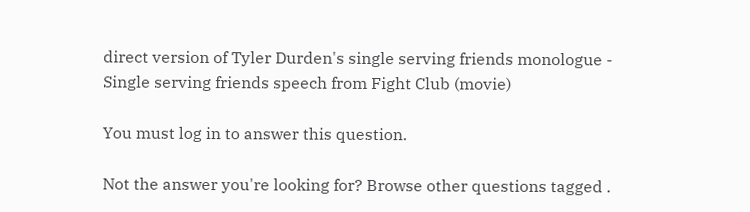direct version of Tyler Durden's single serving friends monologue - Single serving friends speech from Fight Club (movie)

You must log in to answer this question.

Not the answer you're looking for? Browse other questions tagged .